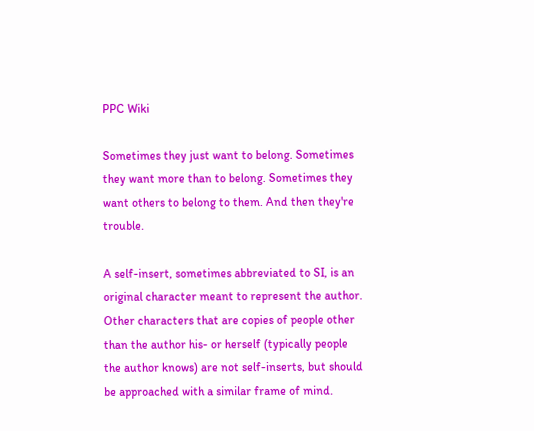PPC Wiki

Sometimes they just want to belong. Sometimes they want more than to belong. Sometimes they want others to belong to them. And then they're trouble.

A self-insert, sometimes abbreviated to SI, is an original character meant to represent the author. Other characters that are copies of people other than the author his- or herself (typically people the author knows) are not self-inserts, but should be approached with a similar frame of mind.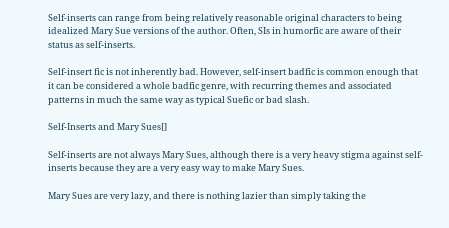Self-inserts can range from being relatively reasonable original characters to being idealized Mary Sue versions of the author. Often, SIs in humorfic are aware of their status as self-inserts.

Self-insert fic is not inherently bad. However, self-insert badfic is common enough that it can be considered a whole badfic genre, with recurring themes and associated patterns in much the same way as typical Suefic or bad slash.

Self-Inserts and Mary Sues[]

Self-inserts are not always Mary Sues, although there is a very heavy stigma against self-inserts because they are a very easy way to make Mary Sues.

Mary Sues are very lazy, and there is nothing lazier than simply taking the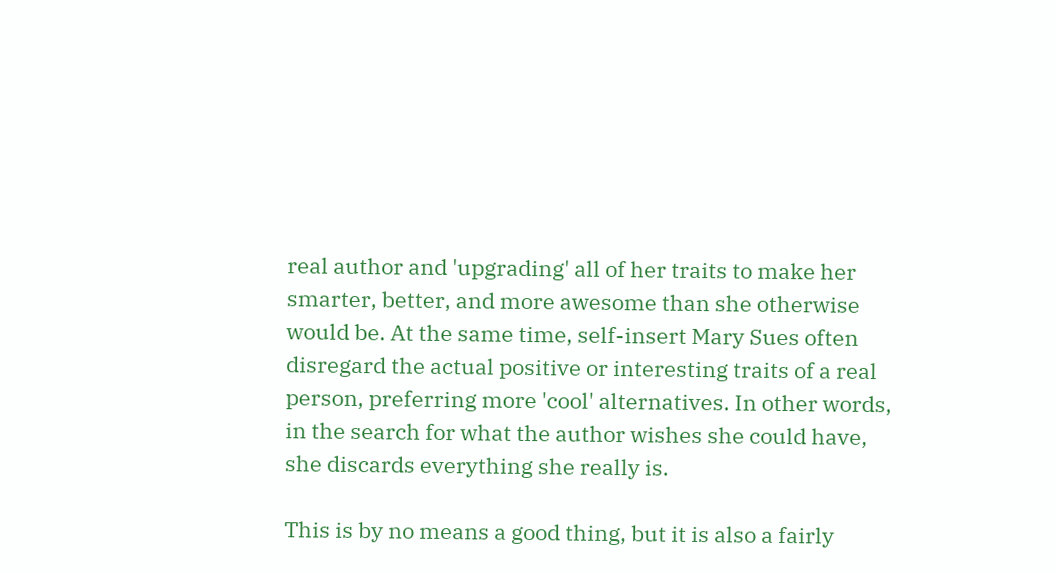real author and 'upgrading' all of her traits to make her smarter, better, and more awesome than she otherwise would be. At the same time, self-insert Mary Sues often disregard the actual positive or interesting traits of a real person, preferring more 'cool' alternatives. In other words, in the search for what the author wishes she could have, she discards everything she really is.

This is by no means a good thing, but it is also a fairly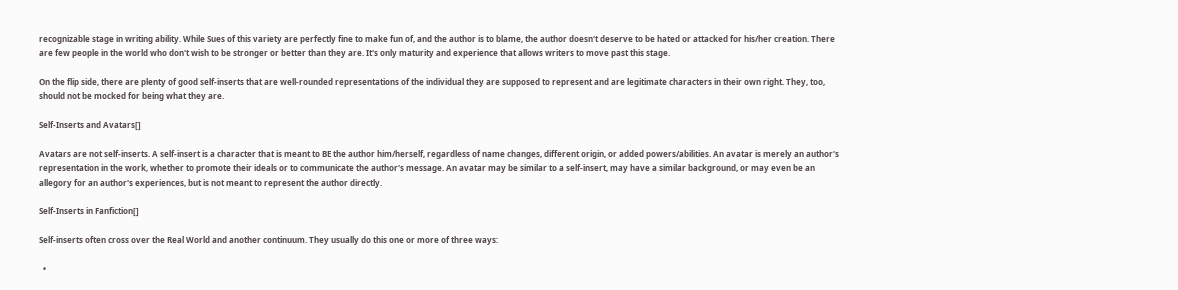recognizable stage in writing ability. While Sues of this variety are perfectly fine to make fun of, and the author is to blame, the author doesn't deserve to be hated or attacked for his/her creation. There are few people in the world who don't wish to be stronger or better than they are. It's only maturity and experience that allows writers to move past this stage.

On the flip side, there are plenty of good self-inserts that are well-rounded representations of the individual they are supposed to represent and are legitimate characters in their own right. They, too, should not be mocked for being what they are.

Self-Inserts and Avatars[]

Avatars are not self-inserts. A self-insert is a character that is meant to BE the author him/herself, regardless of name changes, different origin, or added powers/abilities. An avatar is merely an author's representation in the work, whether to promote their ideals or to communicate the author's message. An avatar may be similar to a self-insert, may have a similar background, or may even be an allegory for an author's experiences, but is not meant to represent the author directly.

Self-Inserts in Fanfiction[]

Self-inserts often cross over the Real World and another continuum. They usually do this one or more of three ways:

  •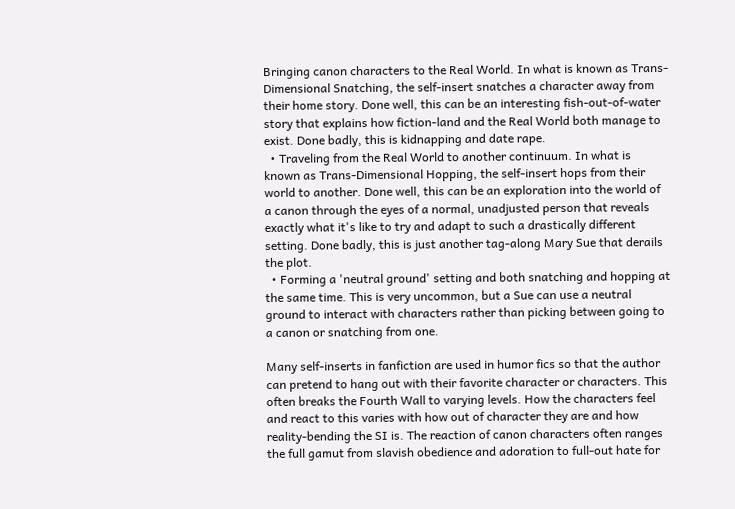Bringing canon characters to the Real World. In what is known as Trans-Dimensional Snatching, the self-insert snatches a character away from their home story. Done well, this can be an interesting fish-out-of-water story that explains how fiction-land and the Real World both manage to exist. Done badly, this is kidnapping and date rape.
  • Traveling from the Real World to another continuum. In what is known as Trans-Dimensional Hopping, the self-insert hops from their world to another. Done well, this can be an exploration into the world of a canon through the eyes of a normal, unadjusted person that reveals exactly what it's like to try and adapt to such a drastically different setting. Done badly, this is just another tag-along Mary Sue that derails the plot.
  • Forming a 'neutral ground' setting and both snatching and hopping at the same time. This is very uncommon, but a Sue can use a neutral ground to interact with characters rather than picking between going to a canon or snatching from one.

Many self-inserts in fanfiction are used in humor fics so that the author can pretend to hang out with their favorite character or characters. This often breaks the Fourth Wall to varying levels. How the characters feel and react to this varies with how out of character they are and how reality-bending the SI is. The reaction of canon characters often ranges the full gamut from slavish obedience and adoration to full-out hate for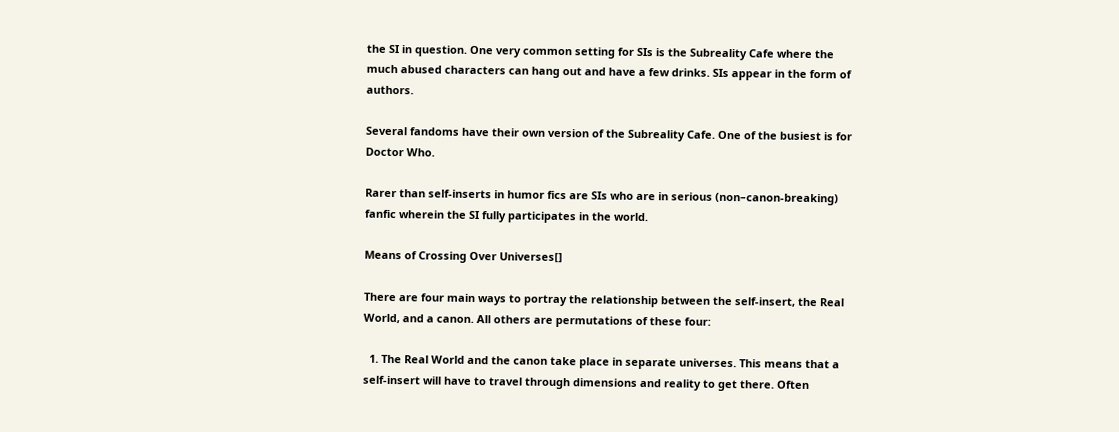the SI in question. One very common setting for SIs is the Subreality Cafe where the much abused characters can hang out and have a few drinks. SIs appear in the form of authors.

Several fandoms have their own version of the Subreality Cafe. One of the busiest is for Doctor Who.

Rarer than self-inserts in humor fics are SIs who are in serious (non–canon-breaking) fanfic wherein the SI fully participates in the world.

Means of Crossing Over Universes[]

There are four main ways to portray the relationship between the self-insert, the Real World, and a canon. All others are permutations of these four:

  1. The Real World and the canon take place in separate universes. This means that a self-insert will have to travel through dimensions and reality to get there. Often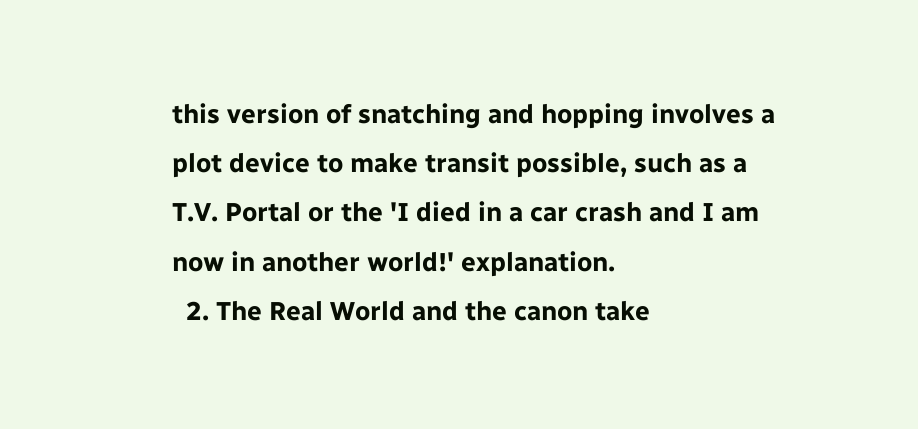this version of snatching and hopping involves a plot device to make transit possible, such as a T.V. Portal or the 'I died in a car crash and I am now in another world!' explanation.
  2. The Real World and the canon take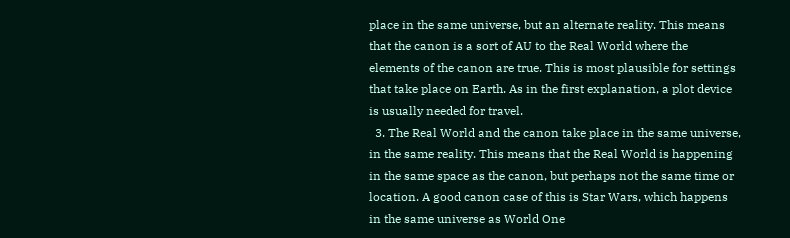place in the same universe, but an alternate reality. This means that the canon is a sort of AU to the Real World where the elements of the canon are true. This is most plausible for settings that take place on Earth. As in the first explanation, a plot device is usually needed for travel.
  3. The Real World and the canon take place in the same universe, in the same reality. This means that the Real World is happening in the same space as the canon, but perhaps not the same time or location. A good canon case of this is Star Wars, which happens in the same universe as World One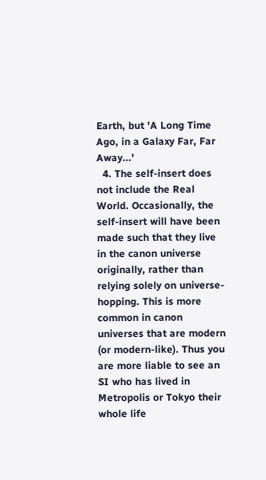Earth, but 'A Long Time Ago, in a Galaxy Far, Far Away...'
  4. The self-insert does not include the Real World. Occasionally, the self-insert will have been made such that they live in the canon universe originally, rather than relying solely on universe-hopping. This is more common in canon universes that are modern (or modern-like). Thus you are more liable to see an SI who has lived in Metropolis or Tokyo their whole life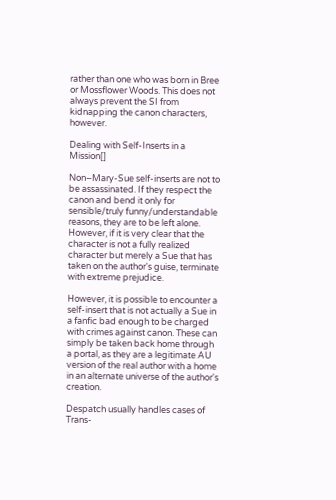rather than one who was born in Bree or Mossflower Woods. This does not always prevent the SI from kidnapping the canon characters, however.

Dealing with Self-Inserts in a Mission[]

Non–Mary-Sue self-inserts are not to be assassinated. If they respect the canon and bend it only for sensible/truly funny/understandable reasons, they are to be left alone. However, if it is very clear that the character is not a fully realized character but merely a Sue that has taken on the author's guise, terminate with extreme prejudice.

However, it is possible to encounter a self-insert that is not actually a Sue in a fanfic bad enough to be charged with crimes against canon. These can simply be taken back home through a portal, as they are a legitimate AU version of the real author with a home in an alternate universe of the author's creation.

Despatch usually handles cases of Trans-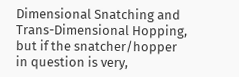Dimensional Snatching and Trans-Dimensional Hopping, but if the snatcher/hopper in question is very,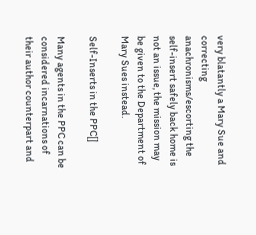very blatantly a Mary Sue and correcting anachronisms/escorting the self-insert safely back home is not an issue, the mission may be given to the Department of Mary Sues instead.

Self-Inserts in the PPC[]

Many agents in the PPC can be considered incarnations of their author counterpart and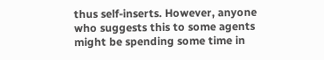thus self-inserts. However, anyone who suggests this to some agents might be spending some time in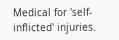Medical for 'self-inflicted' injuries.